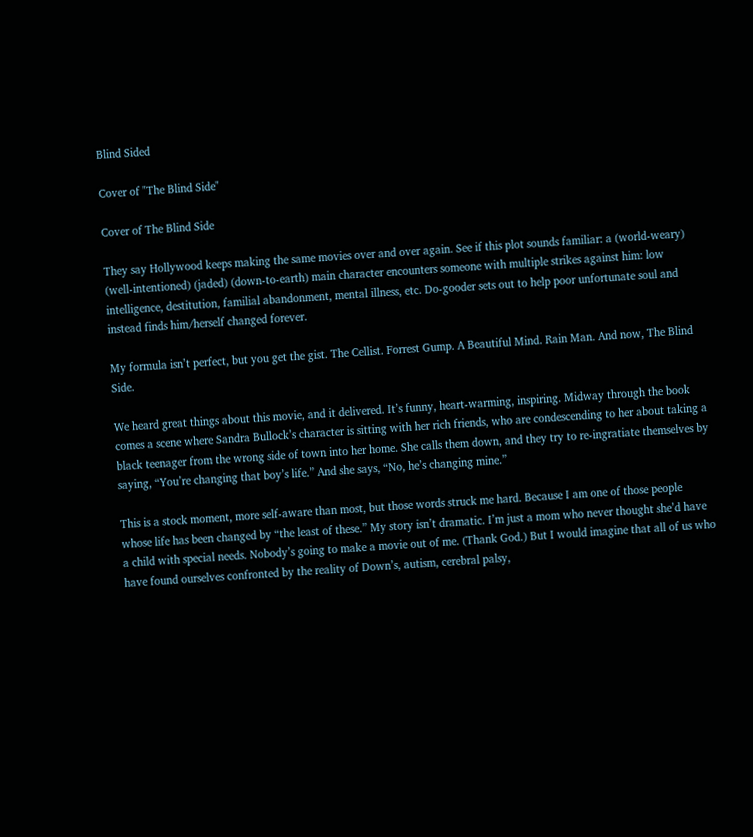Blind Sided

Cover of "The Blind Side"

Cover of The Blind Side

They say Hollywood keeps making the same movies over and over again. See if this plot sounds familiar: a (world-weary) (well-intentioned) (jaded) (down-to-earth) main character encounters someone with multiple strikes against him: low intelligence, destitution, familial abandonment, mental illness, etc. Do-gooder sets out to help poor unfortunate soul and instead finds him/herself changed forever.

My formula isn’t perfect, but you get the gist. The Cellist. Forrest Gump. A Beautiful Mind. Rain Man. And now, The Blind Side.

We heard great things about this movie, and it delivered. It’s funny, heart-warming, inspiring. Midway through the book comes a scene where Sandra Bullock’s character is sitting with her rich friends, who are condescending to her about taking a black teenager from the wrong side of town into her home. She calls them down, and they try to re-ingratiate themselves by saying, “You’re changing that boy’s life.” And she says, “No, he’s changing mine.”

This is a stock moment, more self-aware than most, but those words struck me hard. Because I am one of those people whose life has been changed by “the least of these.” My story isn’t dramatic. I’m just a mom who never thought she’d have a child with special needs. Nobody’s going to make a movie out of me. (Thank God.) But I would imagine that all of us who have found ourselves confronted by the reality of Down’s, autism, cerebral palsy,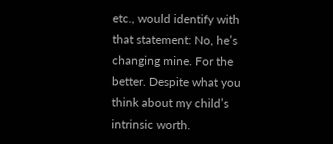etc., would identify with that statement: No, he’s changing mine. For the better. Despite what you think about my child’s intrinsic worth.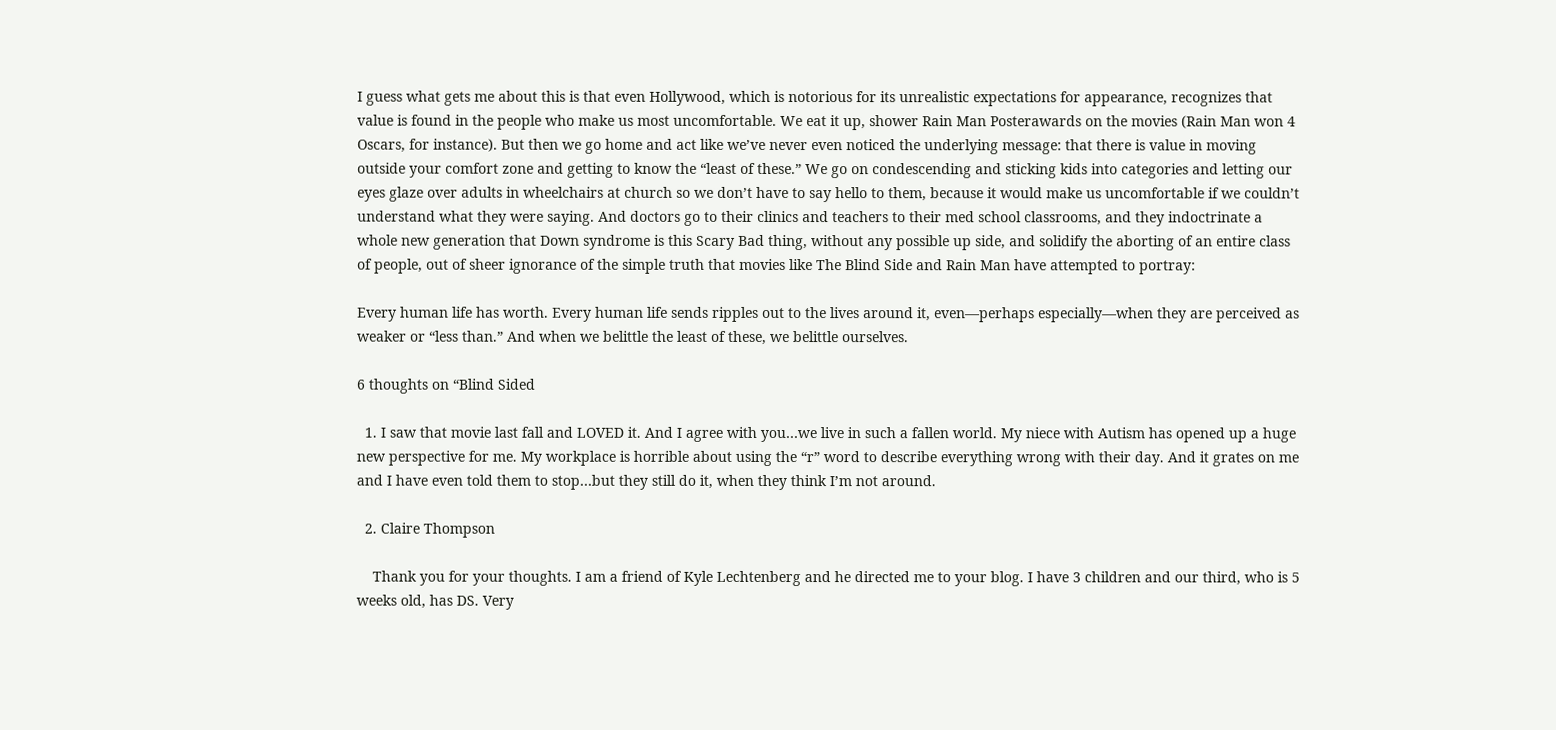I guess what gets me about this is that even Hollywood, which is notorious for its unrealistic expectations for appearance, recognizes that value is found in the people who make us most uncomfortable. We eat it up, shower Rain Man Posterawards on the movies (Rain Man won 4 Oscars, for instance). But then we go home and act like we’ve never even noticed the underlying message: that there is value in moving outside your comfort zone and getting to know the “least of these.” We go on condescending and sticking kids into categories and letting our eyes glaze over adults in wheelchairs at church so we don’t have to say hello to them, because it would make us uncomfortable if we couldn’t understand what they were saying. And doctors go to their clinics and teachers to their med school classrooms, and they indoctrinate a whole new generation that Down syndrome is this Scary Bad thing, without any possible up side, and solidify the aborting of an entire class of people, out of sheer ignorance of the simple truth that movies like The Blind Side and Rain Man have attempted to portray:

Every human life has worth. Every human life sends ripples out to the lives around it, even—perhaps especially—when they are perceived as weaker or “less than.” And when we belittle the least of these, we belittle ourselves.

6 thoughts on “Blind Sided

  1. I saw that movie last fall and LOVED it. And I agree with you…we live in such a fallen world. My niece with Autism has opened up a huge new perspective for me. My workplace is horrible about using the “r” word to describe everything wrong with their day. And it grates on me and I have even told them to stop…but they still do it, when they think I’m not around.

  2. Claire Thompson

    Thank you for your thoughts. I am a friend of Kyle Lechtenberg and he directed me to your blog. I have 3 children and our third, who is 5 weeks old, has DS. Very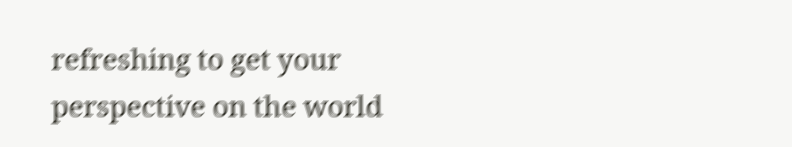refreshing to get your perspective on the world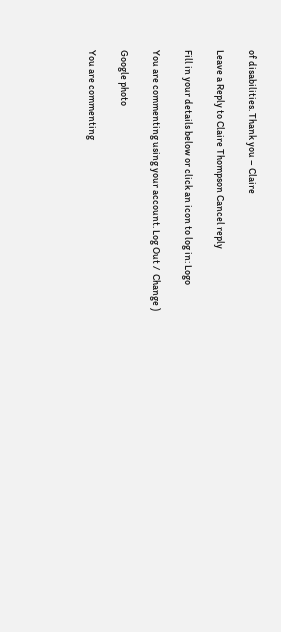of disabilities. Thank you – Claire

Leave a Reply to Claire Thompson Cancel reply

Fill in your details below or click an icon to log in: Logo

You are commenting using your account. Log Out /  Change )

Google photo

You are commenting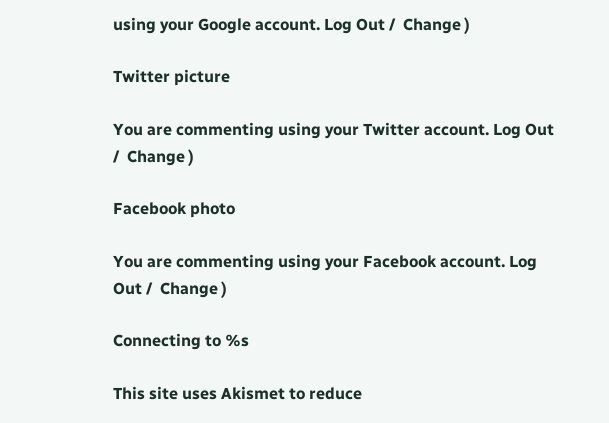using your Google account. Log Out /  Change )

Twitter picture

You are commenting using your Twitter account. Log Out /  Change )

Facebook photo

You are commenting using your Facebook account. Log Out /  Change )

Connecting to %s

This site uses Akismet to reduce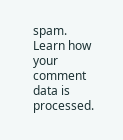spam. Learn how your comment data is processed.